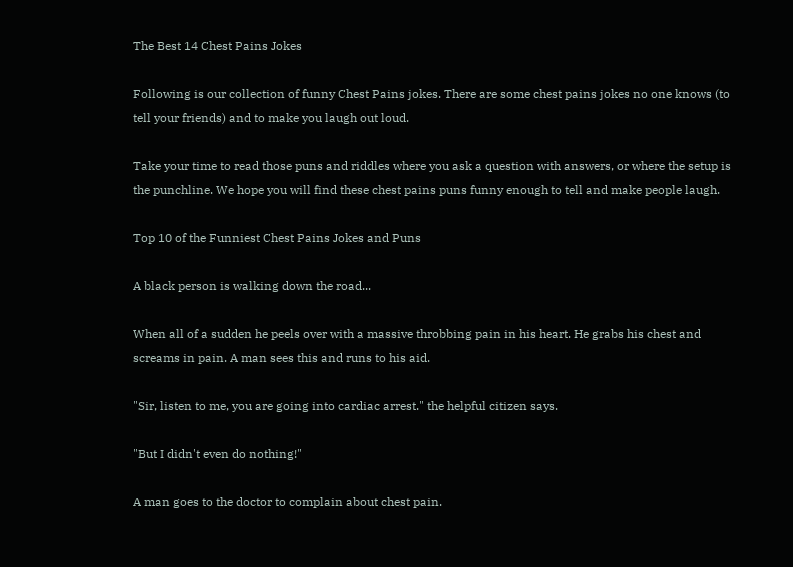The Best 14 Chest Pains Jokes

Following is our collection of funny Chest Pains jokes. There are some chest pains jokes no one knows (to tell your friends) and to make you laugh out loud.

Take your time to read those puns and riddles where you ask a question with answers, or where the setup is the punchline. We hope you will find these chest pains puns funny enough to tell and make people laugh.

Top 10 of the Funniest Chest Pains Jokes and Puns

A black person is walking down the road...

When all of a sudden he peels over with a massive throbbing pain in his heart. He grabs his chest and screams in pain. A man sees this and runs to his aid.

"Sir, listen to me, you are going into cardiac arrest." the helpful citizen says.

"But I didn't even do nothing!"

A man goes to the doctor to complain about chest pain.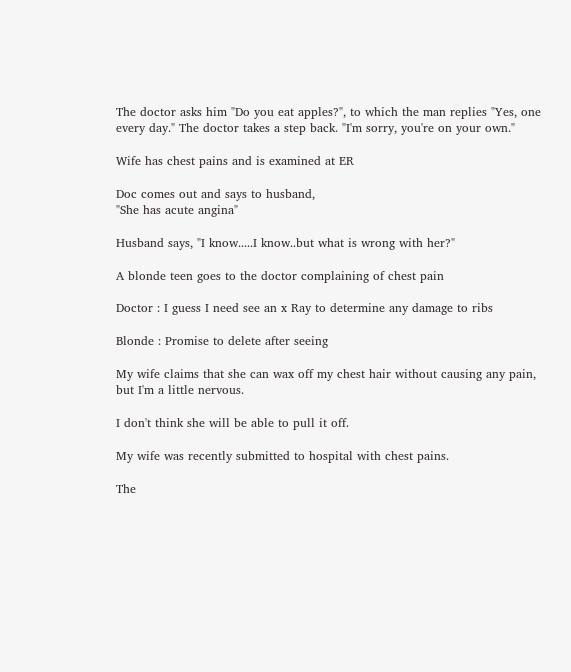The doctor asks him "Do you eat apples?", to which the man replies "Yes, one every day." The doctor takes a step back. "I'm sorry, you're on your own."

Wife has chest pains and is examined at ER

Doc comes out and says to husband,
"She has acute angina"

Husband says, "I know.....I know..but what is wrong with her?"

A blonde teen goes to the doctor complaining of chest pain

Doctor : I guess I need see an x Ray to determine any damage to ribs

Blonde : Promise to delete after seeing

My wife claims that she can wax off my chest hair without causing any pain, but I'm a little nervous.

I don't think she will be able to pull it off.

My wife was recently submitted to hospital with chest pains.

The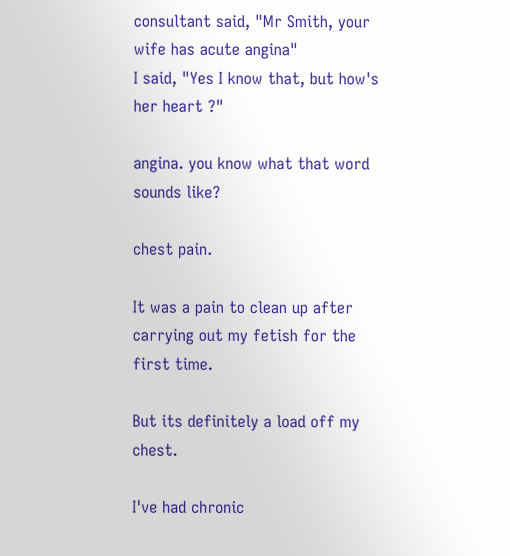consultant said, "Mr Smith, your wife has acute angina"
I said, "Yes I know that, but how's her heart ?"

angina. you know what that word sounds like?

chest pain.

It was a pain to clean up after carrying out my fetish for the first time.

But its definitely a load off my chest.

I've had chronic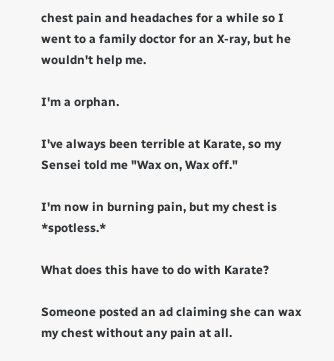chest pain and headaches for a while so I went to a family doctor for an X-ray, but he wouldn't help me.

I'm a orphan.

I've always been terrible at Karate, so my Sensei told me "Wax on, Wax off."

I'm now in burning pain, but my chest is *spotless.*

What does this have to do with Karate?

Someone posted an ad claiming she can wax my chest without any pain at all.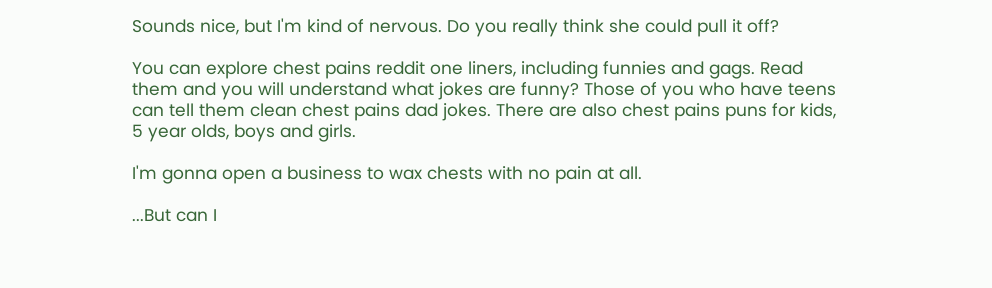Sounds nice, but I'm kind of nervous. Do you really think she could pull it off?

You can explore chest pains reddit one liners, including funnies and gags. Read them and you will understand what jokes are funny? Those of you who have teens can tell them clean chest pains dad jokes. There are also chest pains puns for kids, 5 year olds, boys and girls.

I'm gonna open a business to wax chests with no pain at all.

...But can I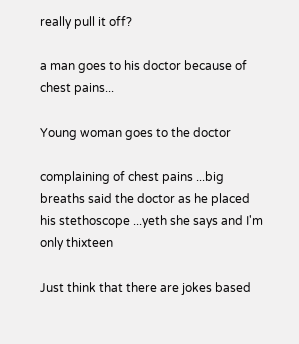really pull it off?

a man goes to his doctor because of chest pains...

Young woman goes to the doctor

complaining of chest pains ...big breaths said the doctor as he placed his stethoscope ...yeth she says and I'm only thixteen

Just think that there are jokes based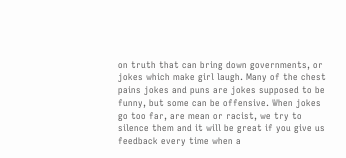on truth that can bring down governments, or jokes which make girl laugh. Many of the chest pains jokes and puns are jokes supposed to be funny, but some can be offensive. When jokes go too far, are mean or racist, we try to silence them and it will be great if you give us feedback every time when a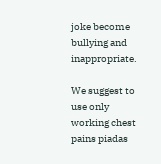joke become bullying and inappropriate.

We suggest to use only working chest pains piadas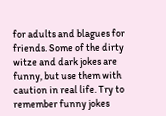for adults and blagues for friends. Some of the dirty witze and dark jokes are funny, but use them with caution in real life. Try to remember funny jokes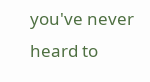you've never heard to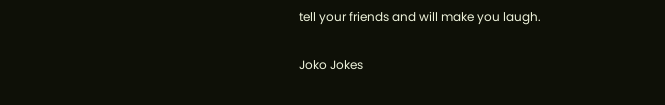tell your friends and will make you laugh.

Joko Jokes